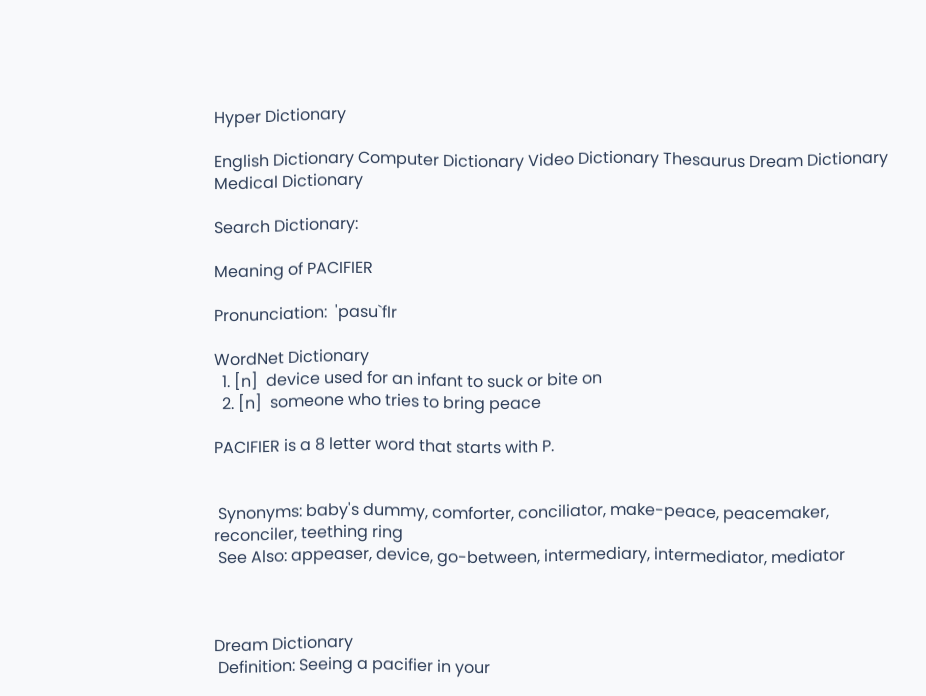Hyper Dictionary

English Dictionary Computer Dictionary Video Dictionary Thesaurus Dream Dictionary Medical Dictionary

Search Dictionary:

Meaning of PACIFIER

Pronunciation:  'pasu`fIr

WordNet Dictionary
  1. [n]  device used for an infant to suck or bite on
  2. [n]  someone who tries to bring peace

PACIFIER is a 8 letter word that starts with P.


 Synonyms: baby's dummy, comforter, conciliator, make-peace, peacemaker, reconciler, teething ring
 See Also: appeaser, device, go-between, intermediary, intermediator, mediator



Dream Dictionary
 Definition: Seeing a pacifier in your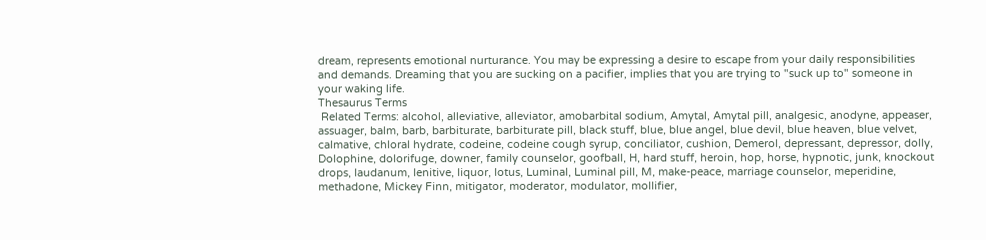dream, represents emotional nurturance. You may be expressing a desire to escape from your daily responsibilities and demands. Dreaming that you are sucking on a pacifier, implies that you are trying to "suck up to" someone in your waking life.
Thesaurus Terms
 Related Terms: alcohol, alleviative, alleviator, amobarbital sodium, Amytal, Amytal pill, analgesic, anodyne, appeaser, assuager, balm, barb, barbiturate, barbiturate pill, black stuff, blue, blue angel, blue devil, blue heaven, blue velvet, calmative, chloral hydrate, codeine, codeine cough syrup, conciliator, cushion, Demerol, depressant, depressor, dolly, Dolophine, dolorifuge, downer, family counselor, goofball, H, hard stuff, heroin, hop, horse, hypnotic, junk, knockout drops, laudanum, lenitive, liquor, lotus, Luminal, Luminal pill, M, make-peace, marriage counselor, meperidine, methadone, Mickey Finn, mitigator, moderator, modulator, mollifier,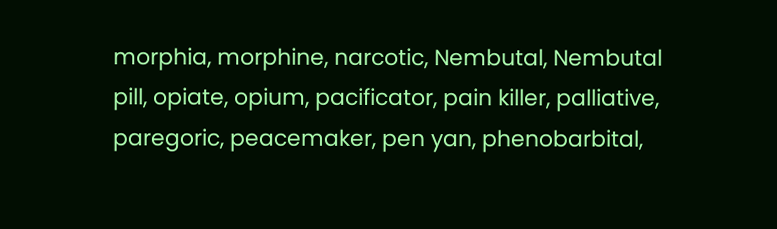morphia, morphine, narcotic, Nembutal, Nembutal pill, opiate, opium, pacificator, pain killer, palliative, paregoric, peacemaker, pen yan, phenobarbital,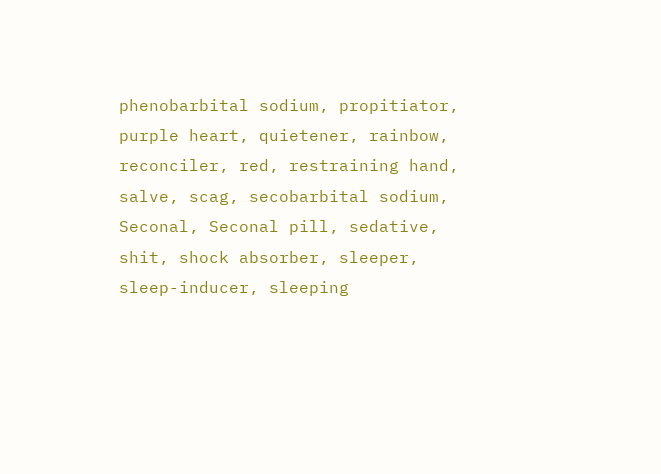phenobarbital sodium, propitiator, purple heart, quietener, rainbow, reconciler, red, restraining hand, salve, scag, secobarbital sodium, Seconal, Seconal pill, sedative, shit, shock absorber, sleeper, sleep-inducer, sleeping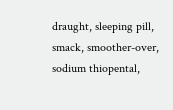draught, sleeping pill, smack, smoother-over, sodium thiopental,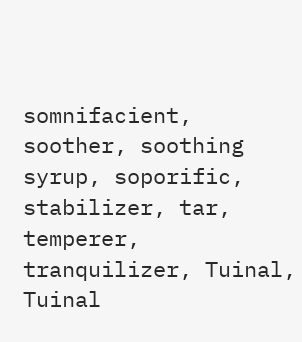somnifacient, soother, soothing syrup, soporific, stabilizer, tar, temperer, tranquilizer, Tuinal, Tuinal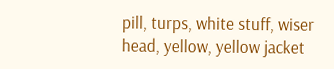pill, turps, white stuff, wiser head, yellow, yellow jacket